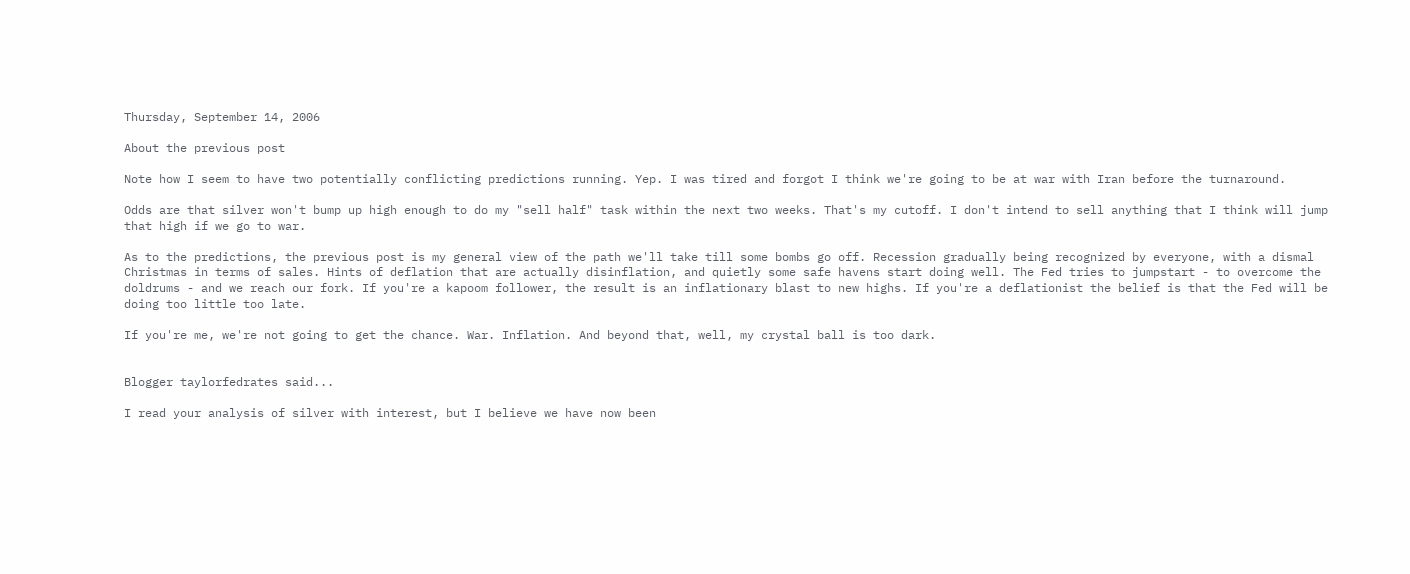Thursday, September 14, 2006

About the previous post

Note how I seem to have two potentially conflicting predictions running. Yep. I was tired and forgot I think we're going to be at war with Iran before the turnaround.

Odds are that silver won't bump up high enough to do my "sell half" task within the next two weeks. That's my cutoff. I don't intend to sell anything that I think will jump that high if we go to war.

As to the predictions, the previous post is my general view of the path we'll take till some bombs go off. Recession gradually being recognized by everyone, with a dismal Christmas in terms of sales. Hints of deflation that are actually disinflation, and quietly some safe havens start doing well. The Fed tries to jumpstart - to overcome the doldrums - and we reach our fork. If you're a kapoom follower, the result is an inflationary blast to new highs. If you're a deflationist the belief is that the Fed will be doing too little too late.

If you're me, we're not going to get the chance. War. Inflation. And beyond that, well, my crystal ball is too dark.


Blogger taylorfedrates said...

I read your analysis of silver with interest, but I believe we have now been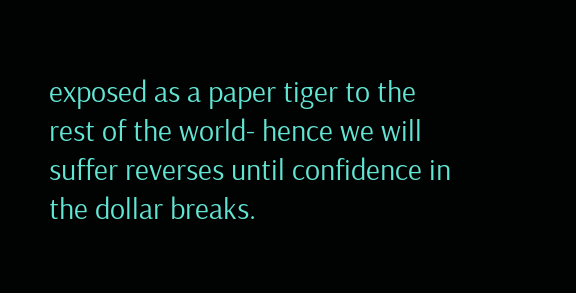exposed as a paper tiger to the rest of the world- hence we will suffer reverses until confidence in the dollar breaks.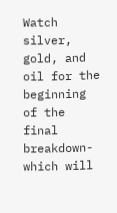Watch silver, gold, and oil for the beginning of the final breakdown- which will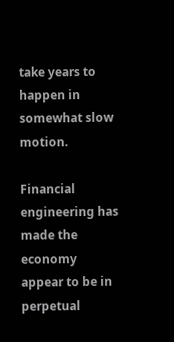take years to happen in somewhat slow motion.

Financial engineering has made the economy appear to be in perpetual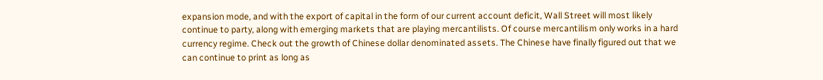expansion mode, and with the export of capital in the form of our current account deficit, Wall Street will most likely continue to party, along with emerging markets that are playing mercantilists. Of course mercantilism only works in a hard currency regime. Check out the growth of Chinese dollar denominated assets. The Chinese have finally figured out that we can continue to print as long as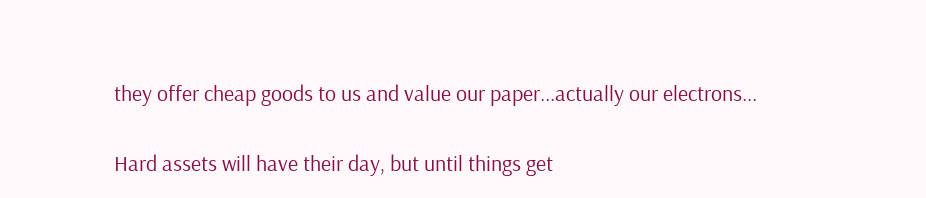they offer cheap goods to us and value our paper...actually our electrons...

Hard assets will have their day, but until things get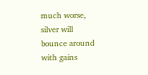much worse, silver will bounce around with gains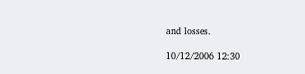and losses.

10/12/2006 12:30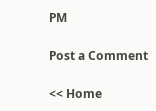PM

Post a Comment

<< Home